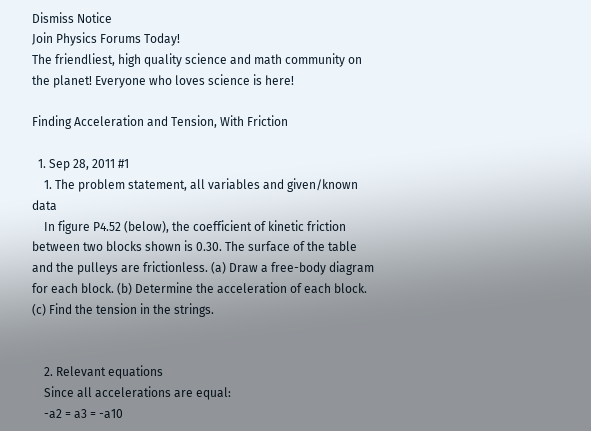Dismiss Notice
Join Physics Forums Today!
The friendliest, high quality science and math community on the planet! Everyone who loves science is here!

Finding Acceleration and Tension, With Friction

  1. Sep 28, 2011 #1
    1. The problem statement, all variables and given/known data
    In figure P4.52 (below), the coefficient of kinetic friction between two blocks shown is 0.30. The surface of the table and the pulleys are frictionless. (a) Draw a free-body diagram for each block. (b) Determine the acceleration of each block. (c) Find the tension in the strings.


    2. Relevant equations
    Since all accelerations are equal:
    -a2 = a3 = -a10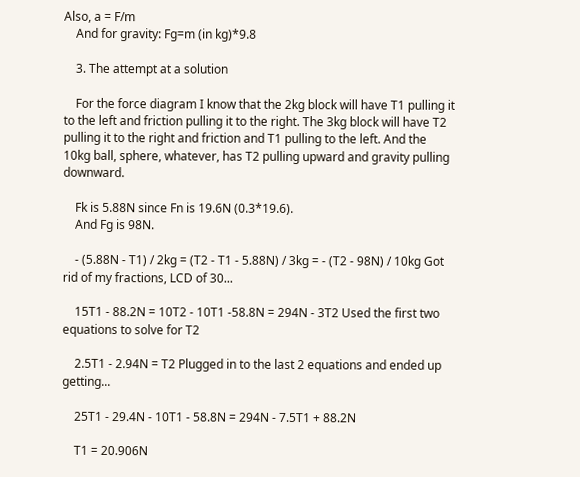Also, a = F/m
    And for gravity: Fg=m (in kg)*9.8

    3. The attempt at a solution

    For the force diagram I know that the 2kg block will have T1 pulling it to the left and friction pulling it to the right. The 3kg block will have T2 pulling it to the right and friction and T1 pulling to the left. And the 10kg ball, sphere, whatever, has T2 pulling upward and gravity pulling downward.

    Fk is 5.88N since Fn is 19.6N (0.3*19.6).
    And Fg is 98N.

    - (5.88N - T1) / 2kg = (T2 - T1 - 5.88N) / 3kg = - (T2 - 98N) / 10kg Got rid of my fractions, LCD of 30...

    15T1 - 88.2N = 10T2 - 10T1 -58.8N = 294N - 3T2 Used the first two equations to solve for T2

    2.5T1 - 2.94N = T2 Plugged in to the last 2 equations and ended up getting...

    25T1 - 29.4N - 10T1 - 58.8N = 294N - 7.5T1 + 88.2N

    T1 = 20.906N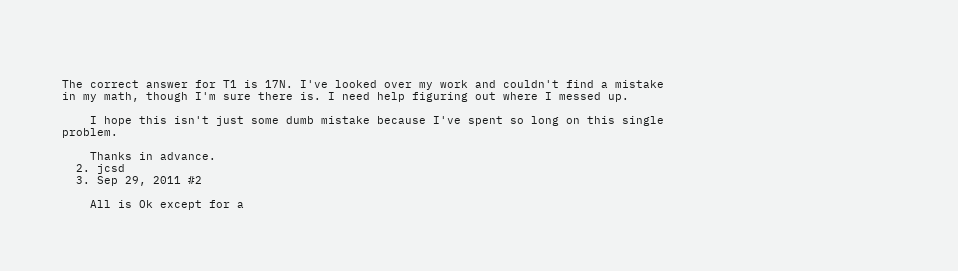The correct answer for T1 is 17N. I've looked over my work and couldn't find a mistake in my math, though I'm sure there is. I need help figuring out where I messed up.

    I hope this isn't just some dumb mistake because I've spent so long on this single problem.

    Thanks in advance.
  2. jcsd
  3. Sep 29, 2011 #2

    All is Ok except for a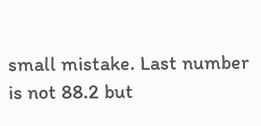small mistake. Last number is not 88.2 but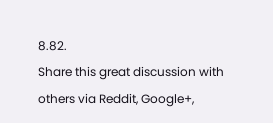8.82.
Share this great discussion with others via Reddit, Google+,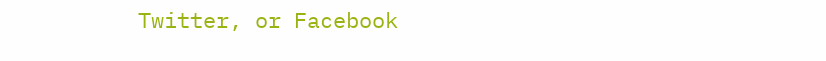Twitter, or Facebook